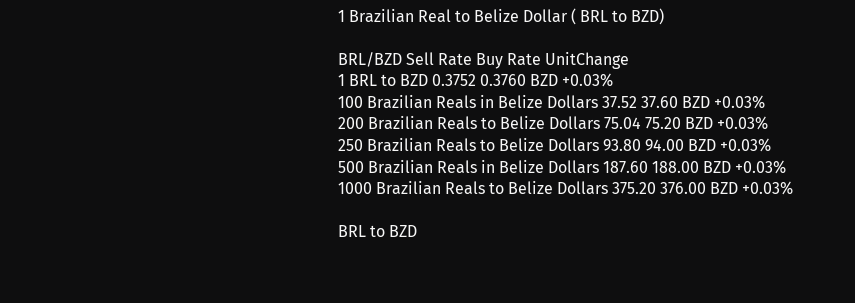1 Brazilian Real to Belize Dollar ( BRL to BZD)

BRL/BZD Sell Rate Buy Rate UnitChange
1 BRL to BZD 0.3752 0.3760 BZD +0.03%
100 Brazilian Reals in Belize Dollars 37.52 37.60 BZD +0.03%
200 Brazilian Reals to Belize Dollars 75.04 75.20 BZD +0.03%
250 Brazilian Reals to Belize Dollars 93.80 94.00 BZD +0.03%
500 Brazilian Reals in Belize Dollars 187.60 188.00 BZD +0.03%
1000 Brazilian Reals to Belize Dollars 375.20 376.00 BZD +0.03%

BRL to BZD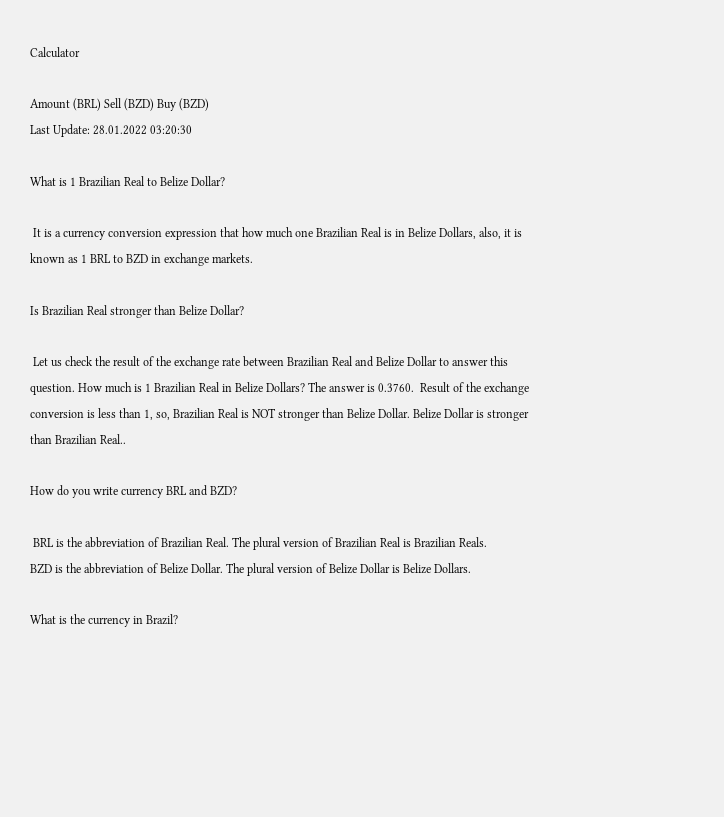Calculator

Amount (BRL) Sell (BZD) Buy (BZD)
Last Update: 28.01.2022 03:20:30

What is 1 Brazilian Real to Belize Dollar?

 It is a currency conversion expression that how much one Brazilian Real is in Belize Dollars, also, it is known as 1 BRL to BZD in exchange markets.

Is Brazilian Real stronger than Belize Dollar?

 Let us check the result of the exchange rate between Brazilian Real and Belize Dollar to answer this question. How much is 1 Brazilian Real in Belize Dollars? The answer is 0.3760.  Result of the exchange conversion is less than 1, so, Brazilian Real is NOT stronger than Belize Dollar. Belize Dollar is stronger than Brazilian Real..

How do you write currency BRL and BZD?

 BRL is the abbreviation of Brazilian Real. The plural version of Brazilian Real is Brazilian Reals.
BZD is the abbreviation of Belize Dollar. The plural version of Belize Dollar is Belize Dollars.

What is the currency in Brazil?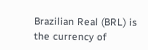Brazilian Real (BRL) is the currency of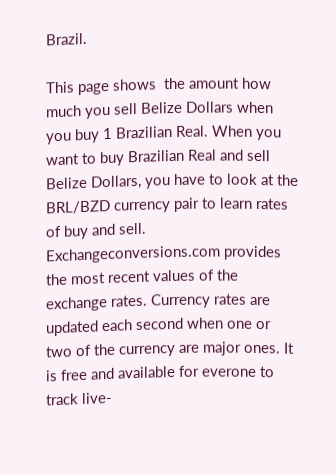Brazil.

This page shows  the amount how much you sell Belize Dollars when you buy 1 Brazilian Real. When you want to buy Brazilian Real and sell Belize Dollars, you have to look at the BRL/BZD currency pair to learn rates of buy and sell. Exchangeconversions.com provides the most recent values of the exchange rates. Currency rates are updated each second when one or two of the currency are major ones. It is free and available for everone to track live-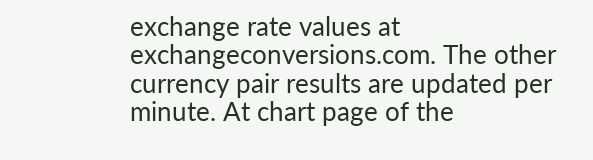exchange rate values at exchangeconversions.com. The other currency pair results are updated per minute. At chart page of the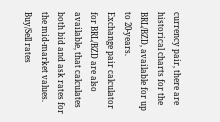currency pair, there are historical charts for the BRL/BZD, available for up to 20-years.
Exchange pair calculator for BRL/BZD are also available, that calculates both bid and ask rates for the mid-market values. Buy/Sell rates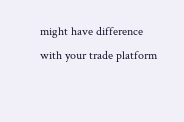might have difference with your trade platform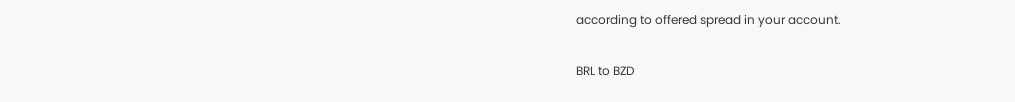according to offered spread in your account.


BRL to BZD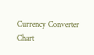Currency Converter Chart